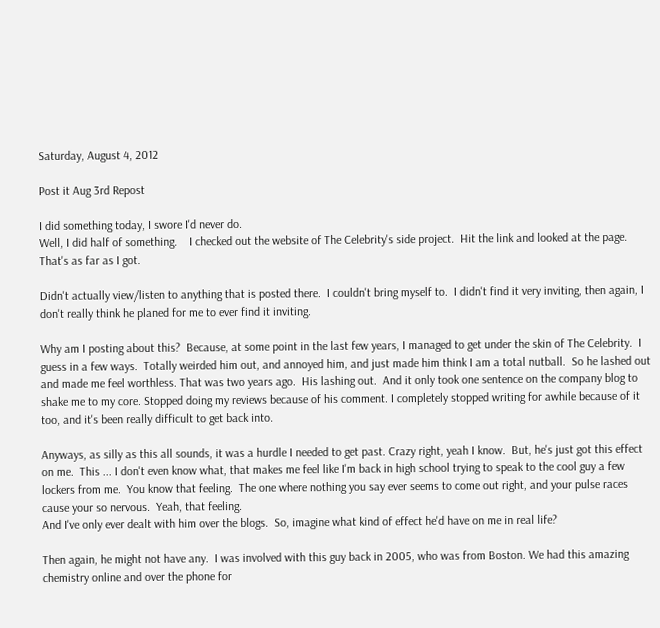Saturday, August 4, 2012

Post it Aug 3rd Repost

I did something today, I swore I'd never do.
Well, I did half of something.    I checked out the website of The Celebrity's side project.  Hit the link and looked at the page.
That's as far as I got.

Didn't actually view/listen to anything that is posted there.  I couldn't bring myself to.  I didn't find it very inviting, then again, I don't really think he planed for me to ever find it inviting.

Why am I posting about this?  Because, at some point in the last few years, I managed to get under the skin of The Celebrity.  I guess in a few ways.  Totally weirded him out, and annoyed him, and just made him think I am a total nutball.  So he lashed out and made me feel worthless. That was two years ago.  His lashing out.  And it only took one sentence on the company blog to shake me to my core. Stopped doing my reviews because of his comment. I completely stopped writing for awhile because of it too, and it's been really difficult to get back into.

Anyways, as silly as this all sounds, it was a hurdle I needed to get past. Crazy right, yeah I know.  But, he's just got this effect on me.  This ... I don't even know what, that makes me feel like I'm back in high school trying to speak to the cool guy a few lockers from me.  You know that feeling.  The one where nothing you say ever seems to come out right, and your pulse races cause your so nervous.  Yeah, that feeling.
And I've only ever dealt with him over the blogs.  So, imagine what kind of effect he'd have on me in real life?

Then again, he might not have any.  I was involved with this guy back in 2005, who was from Boston. We had this amazing chemistry online and over the phone for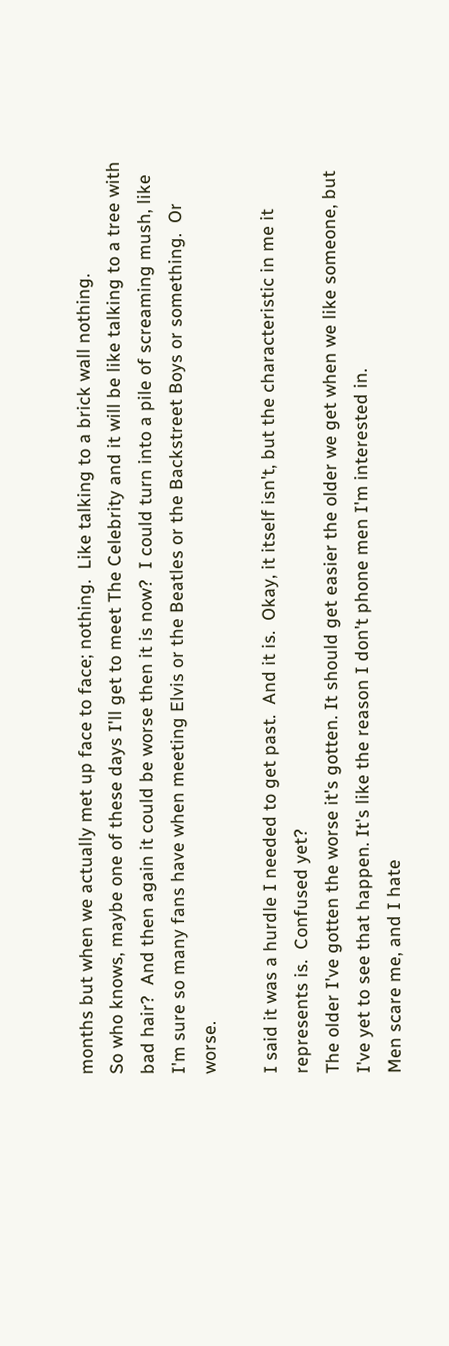months but when we actually met up face to face; nothing.  Like talking to a brick wall nothing.
So who knows, maybe one of these days I'll get to meet The Celebrity and it will be like talking to a tree with bad hair?  And then again it could be worse then it is now?  I could turn into a pile of screaming mush, like I'm sure so many fans have when meeting Elvis or the Beatles or the Backstreet Boys or something.  Or worse.

I said it was a hurdle I needed to get past.  And it is.  Okay, it itself isn't, but the characteristic in me it represents is.  Confused yet?
The older I've gotten the worse it's gotten. It should get easier the older we get when we like someone, but I've yet to see that happen. It's like the reason I don't phone men I'm interested in.
Men scare me, and I hate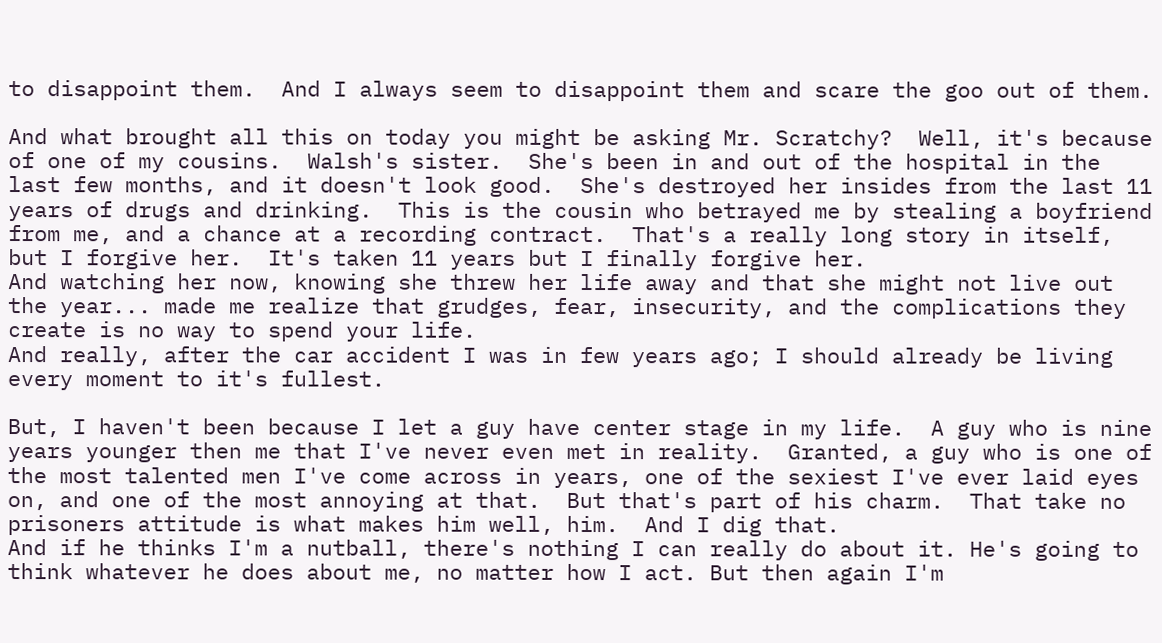to disappoint them.  And I always seem to disappoint them and scare the goo out of them.

And what brought all this on today you might be asking Mr. Scratchy?  Well, it's because of one of my cousins.  Walsh's sister.  She's been in and out of the hospital in the last few months, and it doesn't look good.  She's destroyed her insides from the last 11 years of drugs and drinking.  This is the cousin who betrayed me by stealing a boyfriend from me, and a chance at a recording contract.  That's a really long story in itself, but I forgive her.  It's taken 11 years but I finally forgive her.
And watching her now, knowing she threw her life away and that she might not live out the year... made me realize that grudges, fear, insecurity, and the complications they create is no way to spend your life.
And really, after the car accident I was in few years ago; I should already be living every moment to it's fullest.

But, I haven't been because I let a guy have center stage in my life.  A guy who is nine years younger then me that I've never even met in reality.  Granted, a guy who is one of the most talented men I've come across in years, one of the sexiest I've ever laid eyes on, and one of the most annoying at that.  But that's part of his charm.  That take no prisoners attitude is what makes him well, him.  And I dig that.
And if he thinks I'm a nutball, there's nothing I can really do about it. He's going to think whatever he does about me, no matter how I act. But then again I'm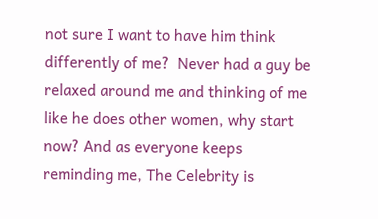not sure I want to have him think differently of me?  Never had a guy be relaxed around me and thinking of me like he does other women, why start now? And as everyone keeps reminding me, The Celebrity is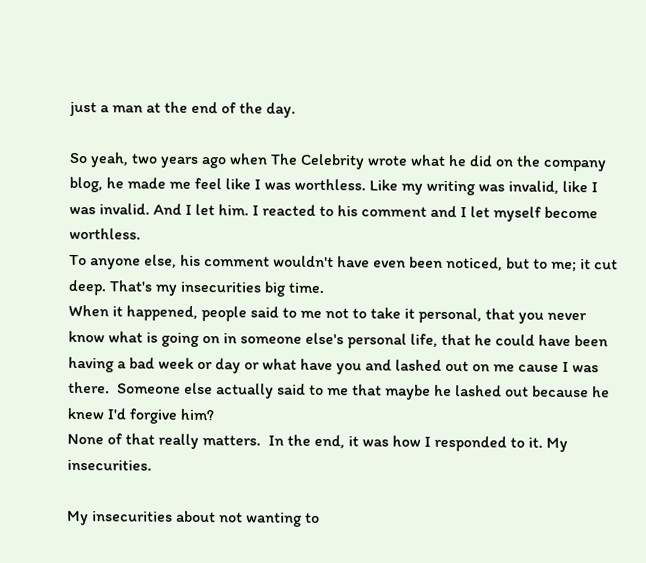just a man at the end of the day.

So yeah, two years ago when The Celebrity wrote what he did on the company blog, he made me feel like I was worthless. Like my writing was invalid, like I was invalid. And I let him. I reacted to his comment and I let myself become worthless.
To anyone else, his comment wouldn't have even been noticed, but to me; it cut deep. That's my insecurities big time.
When it happened, people said to me not to take it personal, that you never know what is going on in someone else's personal life, that he could have been having a bad week or day or what have you and lashed out on me cause I was there.  Someone else actually said to me that maybe he lashed out because he knew I'd forgive him?
None of that really matters.  In the end, it was how I responded to it. My insecurities.

My insecurities about not wanting to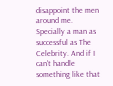disappoint the men around me. Specially a man as successful as The Celebrity. And if I can't handle something like that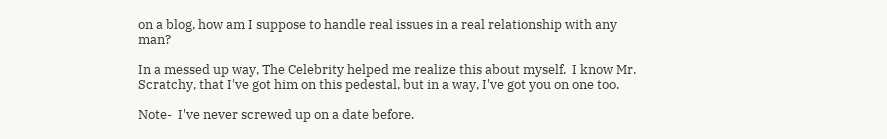on a blog, how am I suppose to handle real issues in a real relationship with any man?

In a messed up way, The Celebrity helped me realize this about myself.  I know Mr. Scratchy, that I've got him on this pedestal, but in a way, I've got you on one too.

Note-  I've never screwed up on a date before.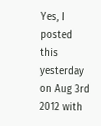Yes, I posted this yesterday on Aug 3rd 2012 with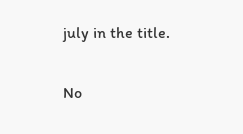july in the title.

No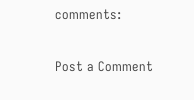comments:

Post a Comment